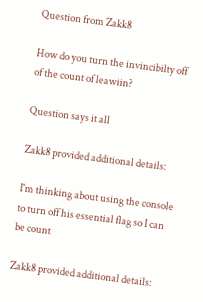Question from Zakk8

How do you turn the invincibilty off of the count of leawiin?

Question says it all

Zakk8 provided additional details:

I'm thinking about using the console to turn off his essential flag so I can be count

Zakk8 provided additional details: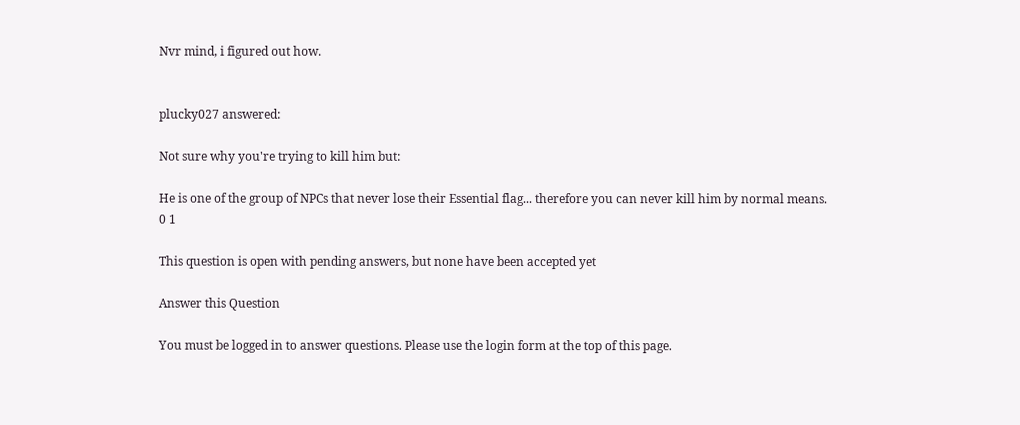Nvr mind, i figured out how.


plucky027 answered:

Not sure why you're trying to kill him but:

He is one of the group of NPCs that never lose their Essential flag... therefore you can never kill him by normal means.
0 1

This question is open with pending answers, but none have been accepted yet

Answer this Question

You must be logged in to answer questions. Please use the login form at the top of this page.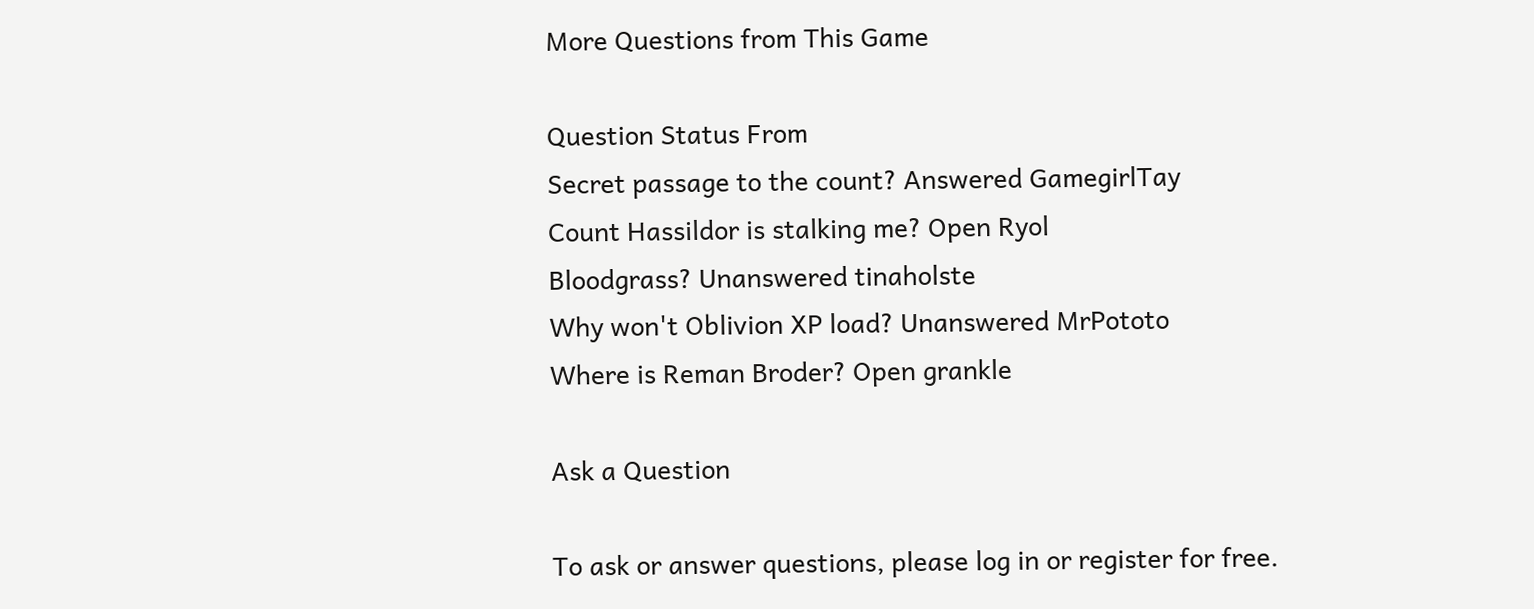More Questions from This Game

Question Status From
Secret passage to the count? Answered GamegirlTay
Count Hassildor is stalking me? Open Ryol
Bloodgrass? Unanswered tinaholste
Why won't Oblivion XP load? Unanswered MrPototo
Where is Reman Broder? Open grankle

Ask a Question

To ask or answer questions, please log in or register for free.